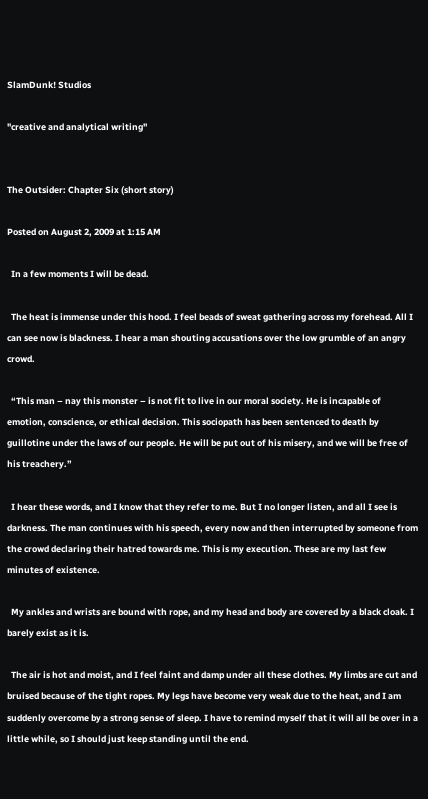SlamDunk! Studios

"creative and analytical writing"


The Outsider: Chapter Six (short story)

Posted on August 2, 2009 at 1:15 AM

  In a few moments I will be dead.

  The heat is immense under this hood. I feel beads of sweat gathering across my forehead. All I can see now is blackness. I hear a man shouting accusations over the low grumble of an angry crowd.

  “This man – nay this monster – is not fit to live in our moral society. He is incapable of emotion, conscience, or ethical decision. This sociopath has been sentenced to death by guillotine under the laws of our people. He will be put out of his misery, and we will be free of his treachery.”

  I hear these words, and I know that they refer to me. But I no longer listen, and all I see is darkness. The man continues with his speech, every now and then interrupted by someone from the crowd declaring their hatred towards me. This is my execution. These are my last few minutes of existence.

  My ankles and wrists are bound with rope, and my head and body are covered by a black cloak. I barely exist as it is.

  The air is hot and moist, and I feel faint and damp under all these clothes. My limbs are cut and bruised because of the tight ropes. My legs have become very weak due to the heat, and I am suddenly overcome by a strong sense of sleep. I have to remind myself that it will all be over in a little while, so I should just keep standing until the end.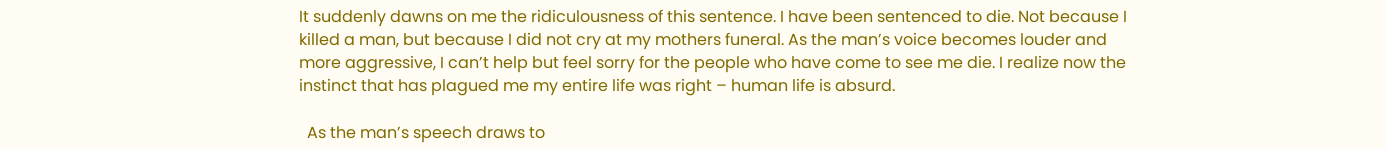It suddenly dawns on me the ridiculousness of this sentence. I have been sentenced to die. Not because I killed a man, but because I did not cry at my mothers funeral. As the man’s voice becomes louder and more aggressive, I can’t help but feel sorry for the people who have come to see me die. I realize now the instinct that has plagued me my entire life was right – human life is absurd.

  As the man’s speech draws to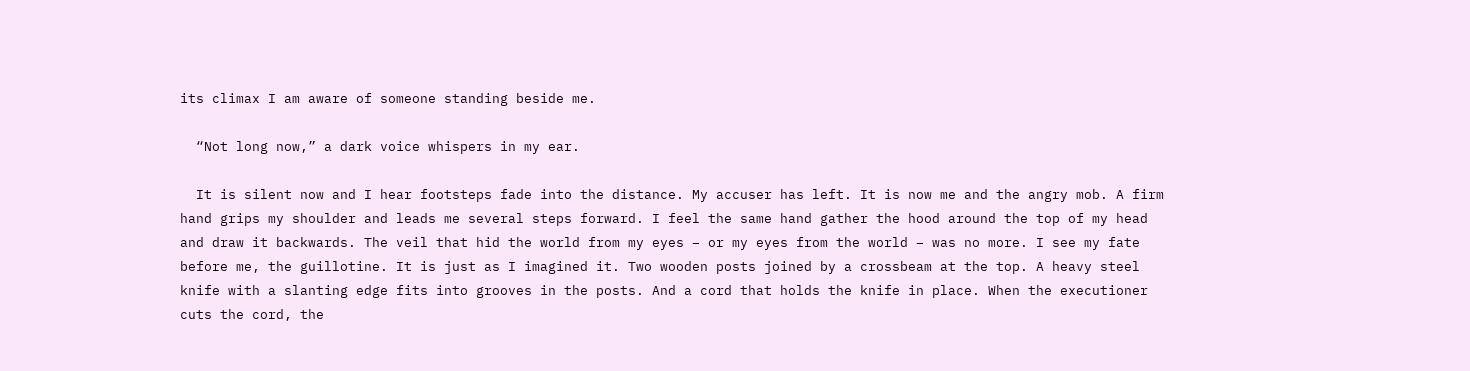its climax I am aware of someone standing beside me.

  “Not long now,” a dark voice whispers in my ear.

  It is silent now and I hear footsteps fade into the distance. My accuser has left. It is now me and the angry mob. A firm hand grips my shoulder and leads me several steps forward. I feel the same hand gather the hood around the top of my head and draw it backwards. The veil that hid the world from my eyes – or my eyes from the world – was no more. I see my fate before me, the guillotine. It is just as I imagined it. Two wooden posts joined by a crossbeam at the top. A heavy steel knife with a slanting edge fits into grooves in the posts. And a cord that holds the knife in place. When the executioner cuts the cord, the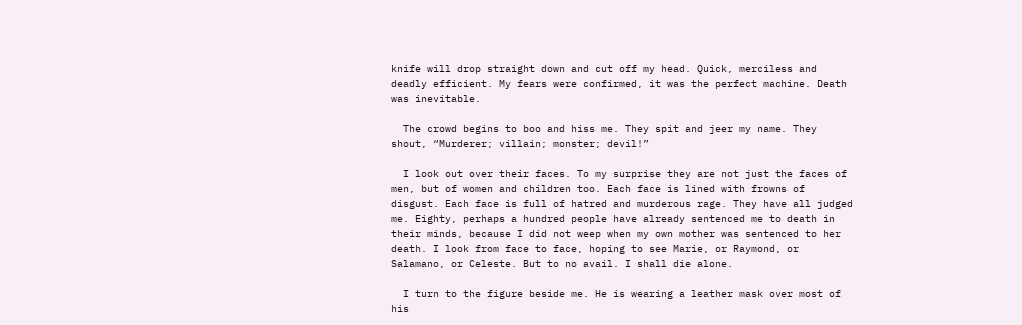knife will drop straight down and cut off my head. Quick, merciless and deadly efficient. My fears were confirmed, it was the perfect machine. Death was inevitable.

  The crowd begins to boo and hiss me. They spit and jeer my name. They shout, “Murderer; villain; monster; devil!”

  I look out over their faces. To my surprise they are not just the faces of men, but of women and children too. Each face is lined with frowns of disgust. Each face is full of hatred and murderous rage. They have all judged me. Eighty, perhaps a hundred people have already sentenced me to death in their minds, because I did not weep when my own mother was sentenced to her death. I look from face to face, hoping to see Marie, or Raymond, or Salamano, or Celeste. But to no avail. I shall die alone.

  I turn to the figure beside me. He is wearing a leather mask over most of his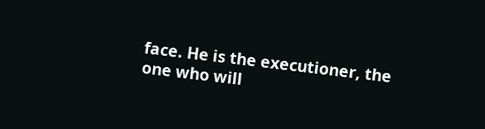face. He is the executioner, the one who will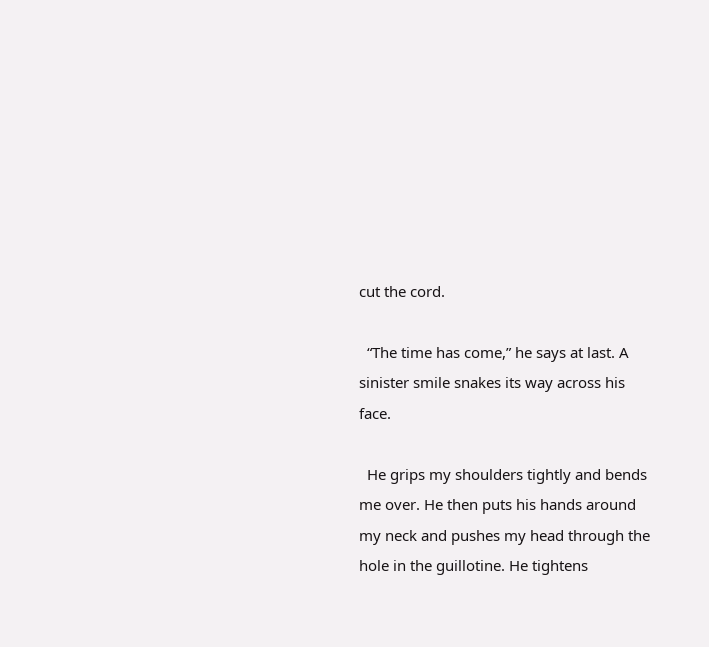cut the cord.

  “The time has come,” he says at last. A sinister smile snakes its way across his face.

  He grips my shoulders tightly and bends me over. He then puts his hands around my neck and pushes my head through the hole in the guillotine. He tightens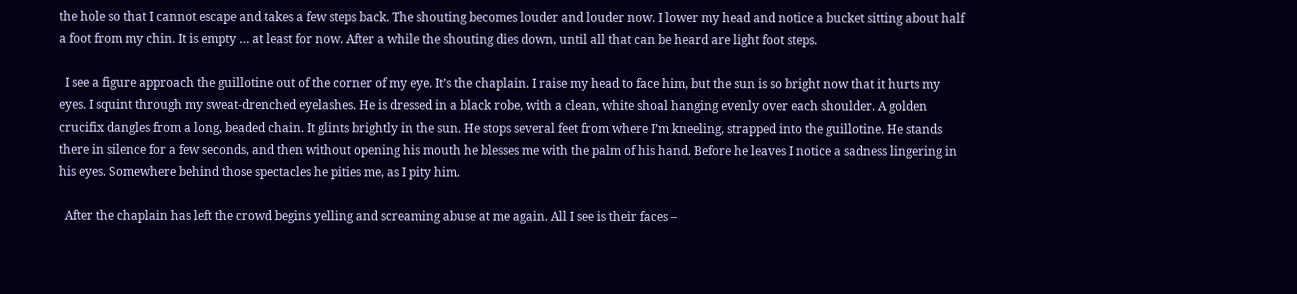the hole so that I cannot escape and takes a few steps back. The shouting becomes louder and louder now. I lower my head and notice a bucket sitting about half a foot from my chin. It is empty … at least for now. After a while the shouting dies down, until all that can be heard are light foot steps.

  I see a figure approach the guillotine out of the corner of my eye. It’s the chaplain. I raise my head to face him, but the sun is so bright now that it hurts my eyes. I squint through my sweat-drenched eyelashes. He is dressed in a black robe, with a clean, white shoal hanging evenly over each shoulder. A golden crucifix dangles from a long, beaded chain. It glints brightly in the sun. He stops several feet from where I’m kneeling, strapped into the guillotine. He stands there in silence for a few seconds, and then without opening his mouth he blesses me with the palm of his hand. Before he leaves I notice a sadness lingering in his eyes. Somewhere behind those spectacles he pities me, as I pity him.

  After the chaplain has left the crowd begins yelling and screaming abuse at me again. All I see is their faces –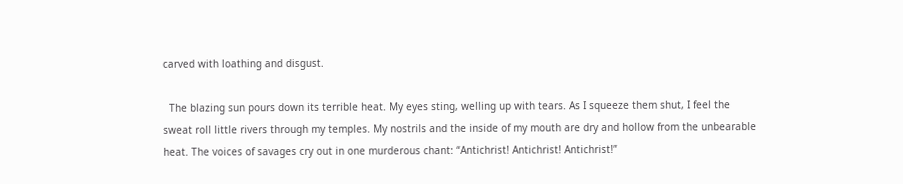carved with loathing and disgust.

  The blazing sun pours down its terrible heat. My eyes sting, welling up with tears. As I squeeze them shut, I feel the sweat roll little rivers through my temples. My nostrils and the inside of my mouth are dry and hollow from the unbearable heat. The voices of savages cry out in one murderous chant: “Antichrist! Antichrist! Antichrist!”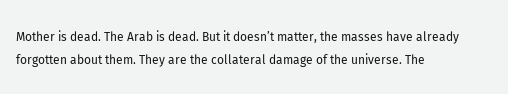Mother is dead. The Arab is dead. But it doesn’t matter, the masses have already forgotten about them. They are the collateral damage of the universe. The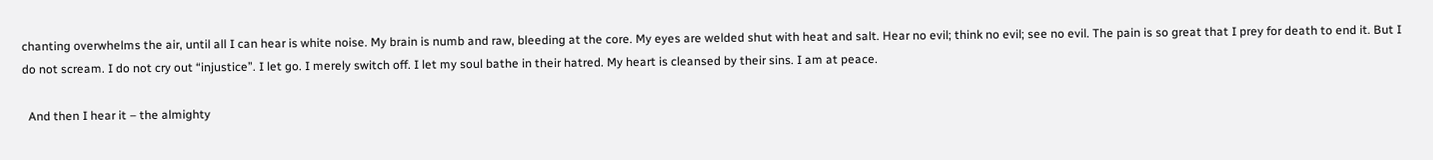chanting overwhelms the air, until all I can hear is white noise. My brain is numb and raw, bleeding at the core. My eyes are welded shut with heat and salt. Hear no evil; think no evil; see no evil. The pain is so great that I prey for death to end it. But I do not scream. I do not cry out “injustice”. I let go. I merely switch off. I let my soul bathe in their hatred. My heart is cleansed by their sins. I am at peace.

  And then I hear it – the almighty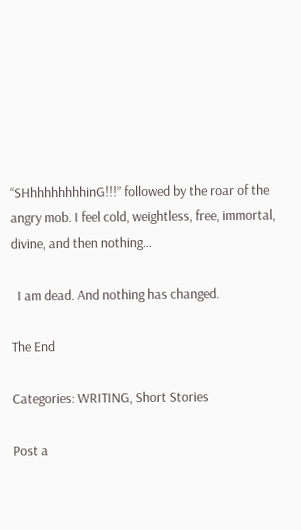“SHhhhhhhhhinG!!!” followed by the roar of the angry mob. I feel cold, weightless, free, immortal, divine, and then nothing…

  I am dead. And nothing has changed.

The End

Categories: WRITING, Short Stories

Post a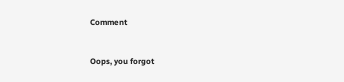Comment


Oops, you forgot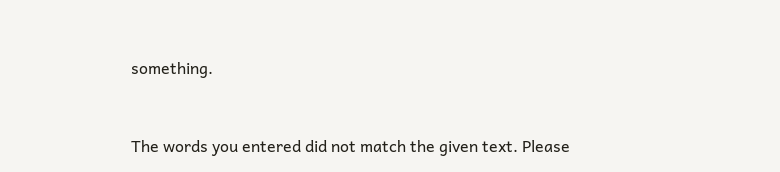something.


The words you entered did not match the given text. Please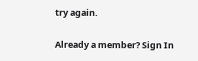try again.

Already a member? Sign In